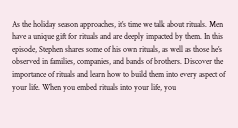As the holiday season approaches, it’s time we talk about rituals. Men have a unique gift for rituals and are deeply impacted by them. In this episode, Stephen shares some of his own rituals, as well as those he’s observed in families, companies, and bands of brothers. Discover the importance of rituals and learn how to build them into every aspect of your life. When you embed rituals into your life, you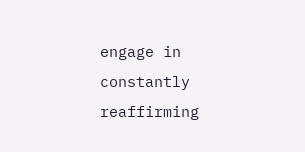engage in constantly reaffirming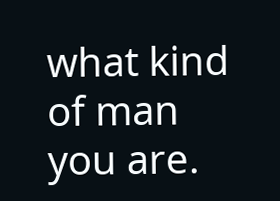what kind of man you are.